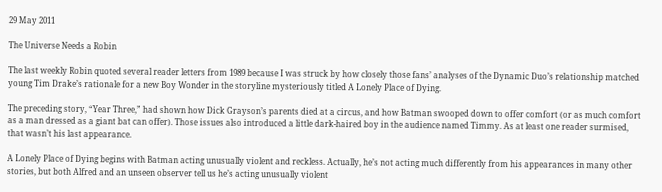29 May 2011

The Universe Needs a Robin

The last weekly Robin quoted several reader letters from 1989 because I was struck by how closely those fans’ analyses of the Dynamic Duo’s relationship matched young Tim Drake’s rationale for a new Boy Wonder in the storyline mysteriously titled A Lonely Place of Dying.

The preceding story, “Year Three,” had shown how Dick Grayson’s parents died at a circus, and how Batman swooped down to offer comfort (or as much comfort as a man dressed as a giant bat can offer). Those issues also introduced a little dark-haired boy in the audience named Timmy. As at least one reader surmised, that wasn’t his last appearance.

A Lonely Place of Dying begins with Batman acting unusually violent and reckless. Actually, he’s not acting much differently from his appearances in many other stories, but both Alfred and an unseen observer tell us he’s acting unusually violent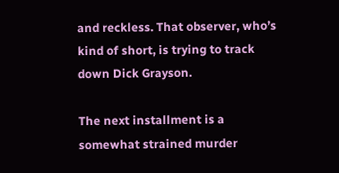and reckless. That observer, who’s kind of short, is trying to track down Dick Grayson.

The next installment is a somewhat strained murder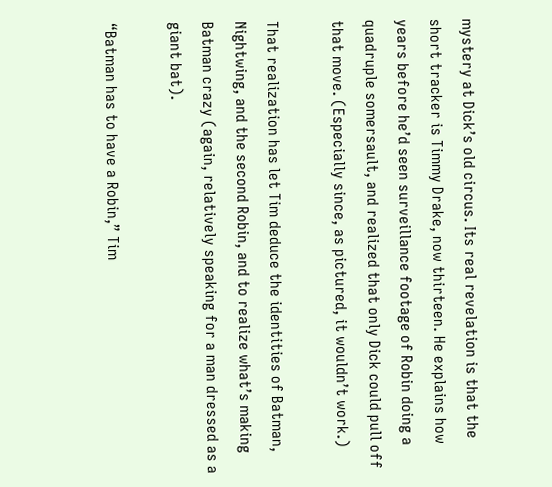mystery at Dick’s old circus. Its real revelation is that the short tracker is Timmy Drake, now thirteen. He explains how years before he’d seen surveillance footage of Robin doing a quadruple somersault, and realized that only Dick could pull off that move. (Especially since, as pictured, it wouldn’t work.)

That realization has let Tim deduce the identities of Batman, Nightwing, and the second Robin, and to realize what’s making Batman crazy (again, relatively speaking for a man dressed as a giant bat).

“Batman has to have a Robin,” Tim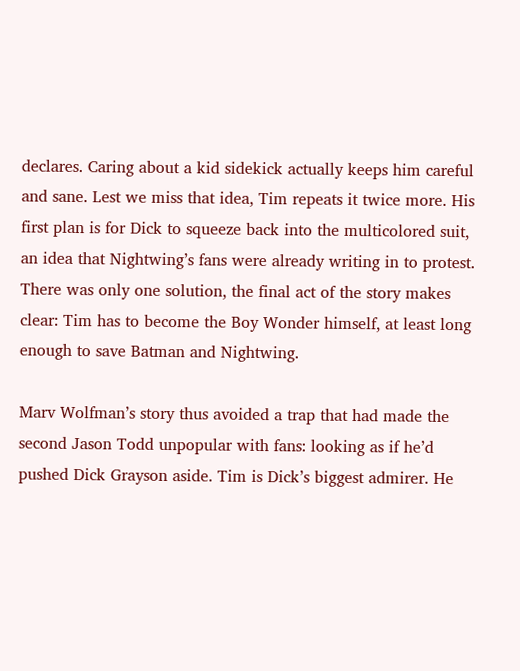declares. Caring about a kid sidekick actually keeps him careful and sane. Lest we miss that idea, Tim repeats it twice more. His first plan is for Dick to squeeze back into the multicolored suit, an idea that Nightwing’s fans were already writing in to protest. There was only one solution, the final act of the story makes clear: Tim has to become the Boy Wonder himself, at least long enough to save Batman and Nightwing.

Marv Wolfman’s story thus avoided a trap that had made the second Jason Todd unpopular with fans: looking as if he’d pushed Dick Grayson aside. Tim is Dick’s biggest admirer. He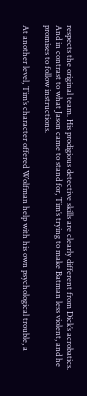respects the original team. His prodigious detective skills are clearly different from Dick’s acrobatics. And in contrast to what Jason came to stand for, Tim’s trying to make Batman less violent, and he promises to follow instructions.

At another level, Tim’s character offered Wolfman help with his own psychological trouble, a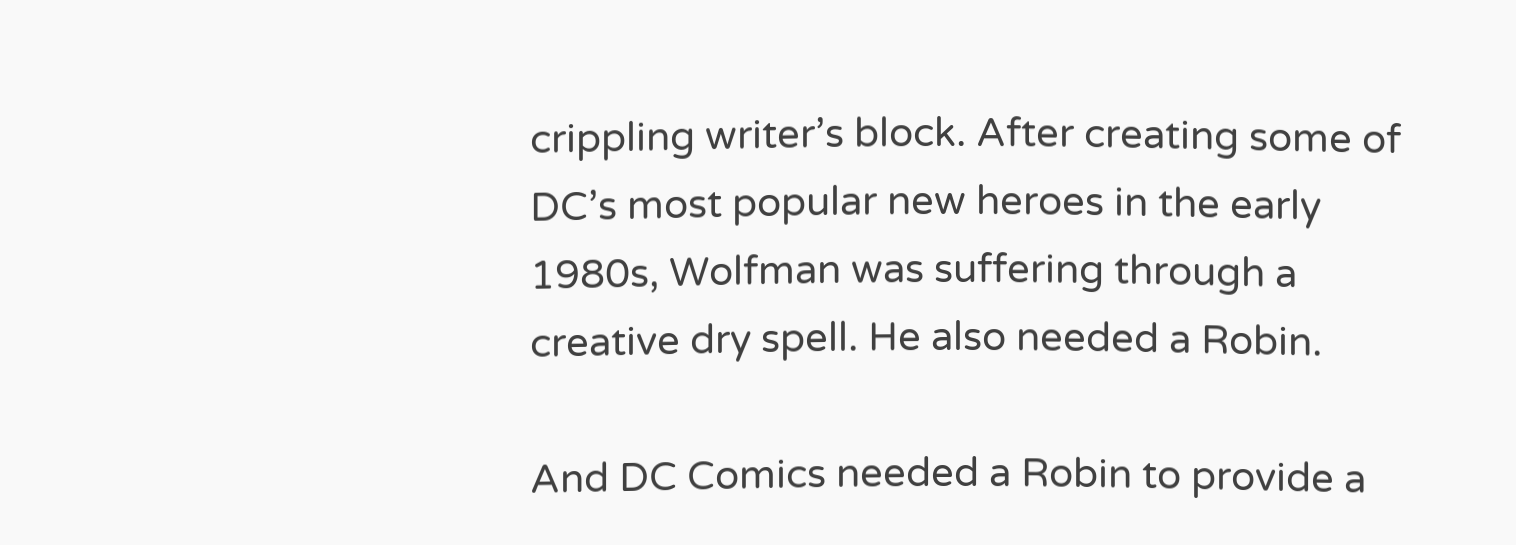crippling writer’s block. After creating some of DC’s most popular new heroes in the early 1980s, Wolfman was suffering through a creative dry spell. He also needed a Robin.

And DC Comics needed a Robin to provide a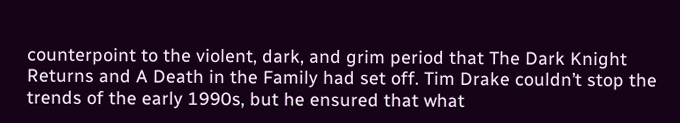counterpoint to the violent, dark, and grim period that The Dark Knight Returns and A Death in the Family had set off. Tim Drake couldn’t stop the trends of the early 1990s, but he ensured that what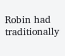Robin had traditionally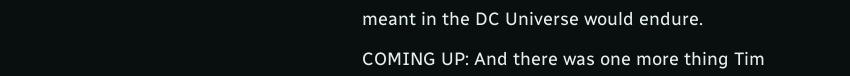meant in the DC Universe would endure.

COMING UP: And there was one more thing Tim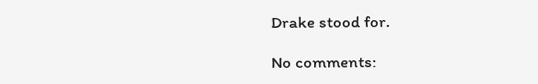Drake stood for.

No comments: